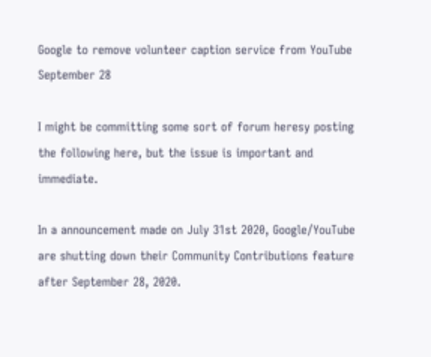Google to remove volunteer caption service from YouTube September 28

I might be committing some sort of forum heresy posting the following here, but the issue is important and immediate.

In a announcement made on July 31st 2020, Google/YouTube are shutting down their Community Contributions feature after September 28, 2020.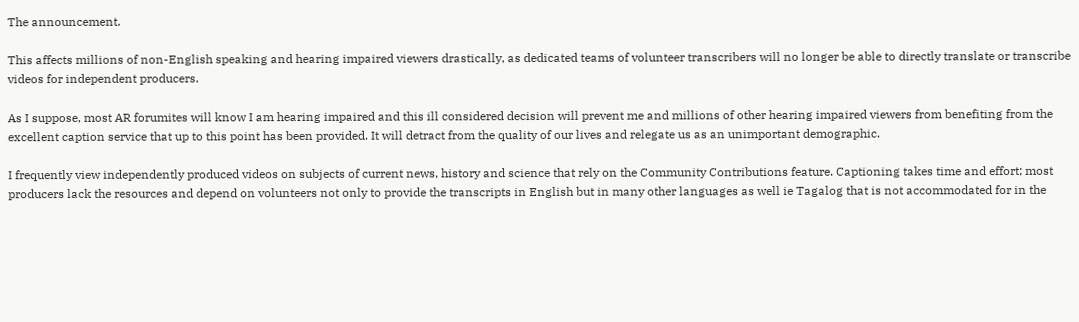The announcement.

This affects millions of non-English speaking and hearing impaired viewers drastically, as dedicated teams of volunteer transcribers will no longer be able to directly translate or transcribe videos for independent producers.

As I suppose, most AR forumites will know I am hearing impaired and this ill considered decision will prevent me and millions of other hearing impaired viewers from benefiting from the excellent caption service that up to this point has been provided. It will detract from the quality of our lives and relegate us as an unimportant demographic.

I frequently view independently produced videos on subjects of current news, history and science that rely on the Community Contributions feature. Captioning takes time and effort; most producers lack the resources and depend on volunteers not only to provide the transcripts in English but in many other languages as well ie Tagalog that is not accommodated for in the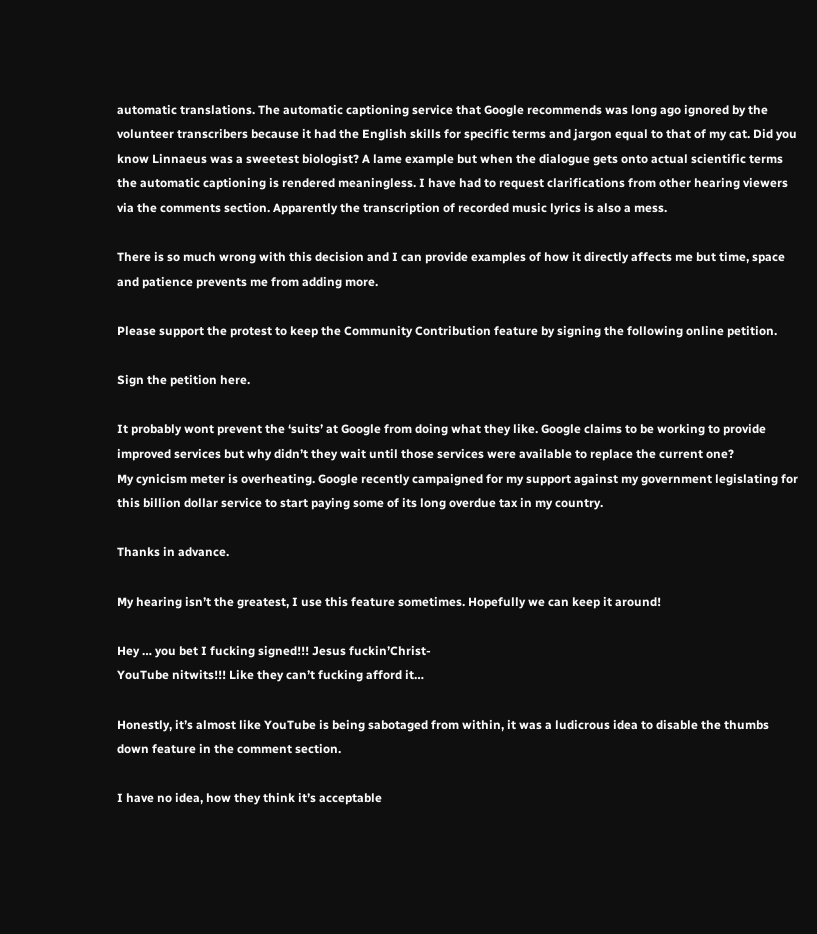automatic translations. The automatic captioning service that Google recommends was long ago ignored by the volunteer transcribers because it had the English skills for specific terms and jargon equal to that of my cat. Did you know Linnaeus was a sweetest biologist? A lame example but when the dialogue gets onto actual scientific terms the automatic captioning is rendered meaningless. I have had to request clarifications from other hearing viewers via the comments section. Apparently the transcription of recorded music lyrics is also a mess.

There is so much wrong with this decision and I can provide examples of how it directly affects me but time, space and patience prevents me from adding more.

Please support the protest to keep the Community Contribution feature by signing the following online petition.

Sign the petition here.

It probably wont prevent the ‘suits’ at Google from doing what they like. Google claims to be working to provide improved services but why didn’t they wait until those services were available to replace the current one?
My cynicism meter is overheating. Google recently campaigned for my support against my government legislating for this billion dollar service to start paying some of its long overdue tax in my country.

Thanks in advance.

My hearing isn’t the greatest, I use this feature sometimes. Hopefully we can keep it around!

Hey … you bet I fucking signed!!! Jesus fuckin’Christ-
YouTube nitwits!!! Like they can’t fucking afford it…

Honestly, it’s almost like YouTube is being sabotaged from within, it was a ludicrous idea to disable the thumbs down feature in the comment section.

I have no idea, how they think it’s acceptable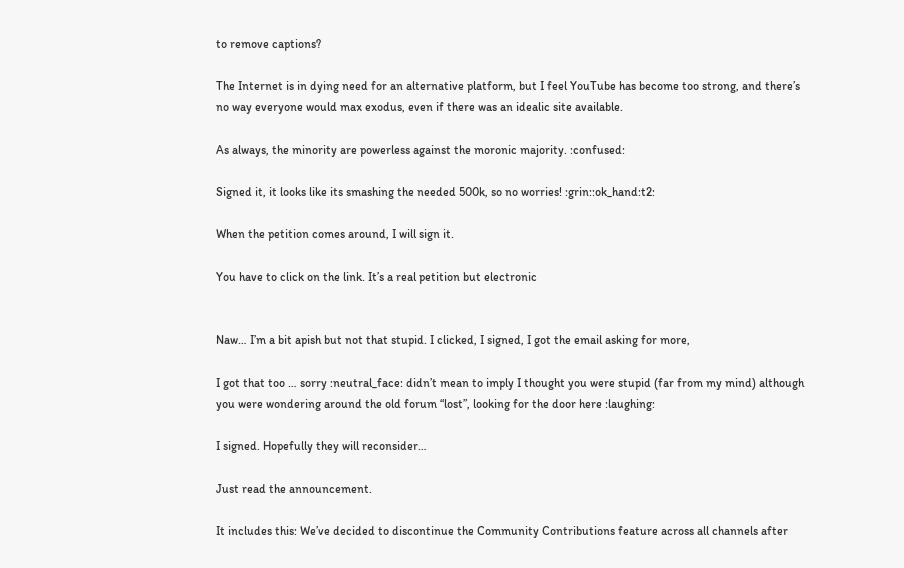to remove captions?

The Internet is in dying need for an alternative platform, but I feel YouTube has become too strong, and there’s no way everyone would max exodus, even if there was an idealic site available.

As always, the minority are powerless against the moronic majority. :confused:

Signed it, it looks like its smashing the needed 500k, so no worries! :grin::ok_hand:t2:

When the petition comes around, I will sign it.

You have to click on the link. It’s a real petition but electronic


Naw… I’m a bit apish but not that stupid. I clicked, I signed, I got the email asking for more,

I got that too … sorry :neutral_face: didn’t mean to imply I thought you were stupid (far from my mind) although you were wondering around the old forum “lost”, looking for the door here :laughing:

I signed. Hopefully they will reconsider…

Just read the announcement.

It includes this: We’ve decided to discontinue the Community Contributions feature across all channels after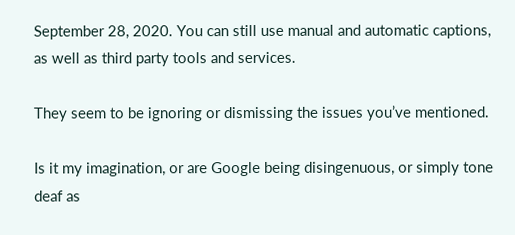September 28, 2020. You can still use manual and automatic captions, as well as third party tools and services.

They seem to be ignoring or dismissing the issues you’ve mentioned.

Is it my imagination, or are Google being disingenuous, or simply tone deaf as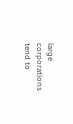large corporations tend to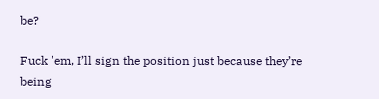be?

Fuck 'em, I’ll sign the position just because they’re being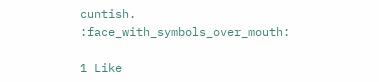cuntish. :face_with_symbols_over_mouth:

1 Like